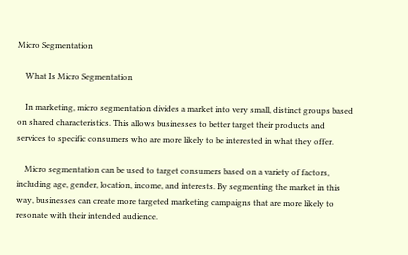Micro Segmentation

    What Is Micro Segmentation

    In marketing, micro segmentation divides a market into very small, distinct groups based on shared characteristics. This allows businesses to better target their products and services to specific consumers who are more likely to be interested in what they offer.

    Micro segmentation can be used to target consumers based on a variety of factors, including age, gender, location, income, and interests. By segmenting the market in this way, businesses can create more targeted marketing campaigns that are more likely to resonate with their intended audience.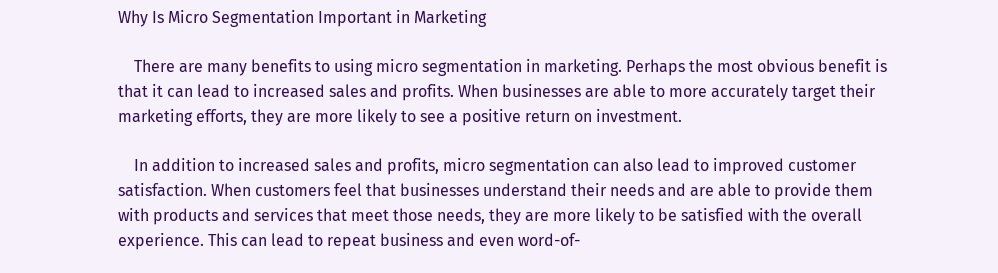Why Is Micro Segmentation Important in Marketing

    There are many benefits to using micro segmentation in marketing. Perhaps the most obvious benefit is that it can lead to increased sales and profits. When businesses are able to more accurately target their marketing efforts, they are more likely to see a positive return on investment.

    In addition to increased sales and profits, micro segmentation can also lead to improved customer satisfaction. When customers feel that businesses understand their needs and are able to provide them with products and services that meet those needs, they are more likely to be satisfied with the overall experience. This can lead to repeat business and even word-of-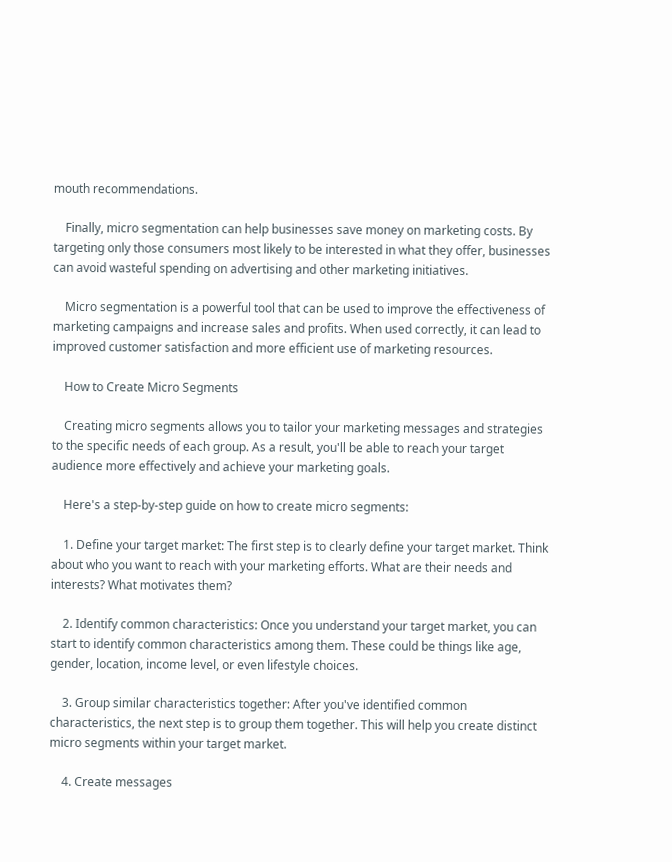mouth recommendations.

    Finally, micro segmentation can help businesses save money on marketing costs. By targeting only those consumers most likely to be interested in what they offer, businesses can avoid wasteful spending on advertising and other marketing initiatives.

    Micro segmentation is a powerful tool that can be used to improve the effectiveness of marketing campaigns and increase sales and profits. When used correctly, it can lead to improved customer satisfaction and more efficient use of marketing resources.

    How to Create Micro Segments

    Creating micro segments allows you to tailor your marketing messages and strategies to the specific needs of each group. As a result, you'll be able to reach your target audience more effectively and achieve your marketing goals.

    Here's a step-by-step guide on how to create micro segments:

    1. Define your target market: The first step is to clearly define your target market. Think about who you want to reach with your marketing efforts. What are their needs and interests? What motivates them?

    2. Identify common characteristics: Once you understand your target market, you can start to identify common characteristics among them. These could be things like age, gender, location, income level, or even lifestyle choices.

    3. Group similar characteristics together: After you've identified common characteristics, the next step is to group them together. This will help you create distinct micro segments within your target market.

    4. Create messages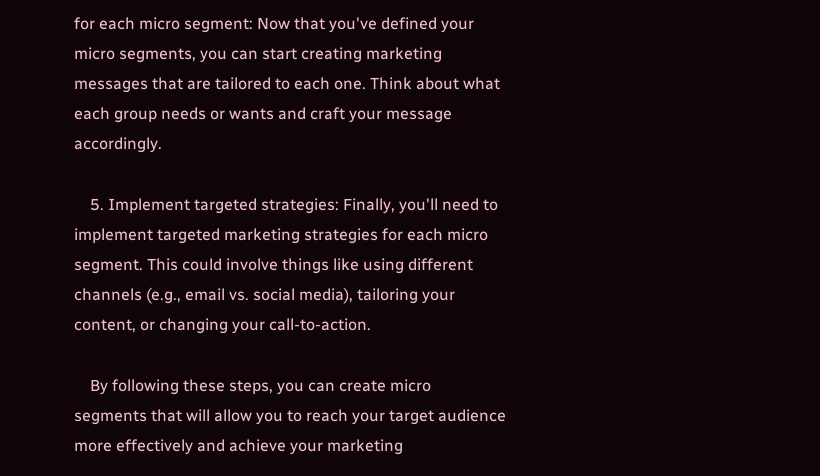for each micro segment: Now that you've defined your micro segments, you can start creating marketing messages that are tailored to each one. Think about what each group needs or wants and craft your message accordingly.

    5. Implement targeted strategies: Finally, you'll need to implement targeted marketing strategies for each micro segment. This could involve things like using different channels (e.g., email vs. social media), tailoring your content, or changing your call-to-action.

    By following these steps, you can create micro segments that will allow you to reach your target audience more effectively and achieve your marketing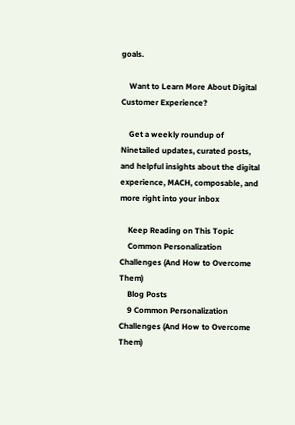goals.

    Want to Learn More About Digital Customer Experience?

    Get a weekly roundup of Ninetailed updates, curated posts, and helpful insights about the digital experience, MACH, composable, and more right into your inbox

    Keep Reading on This Topic
    Common Personalization Challenges (And How to Overcome Them)
    Blog Posts
    9 Common Personalization Challenges (And How to Overcome Them)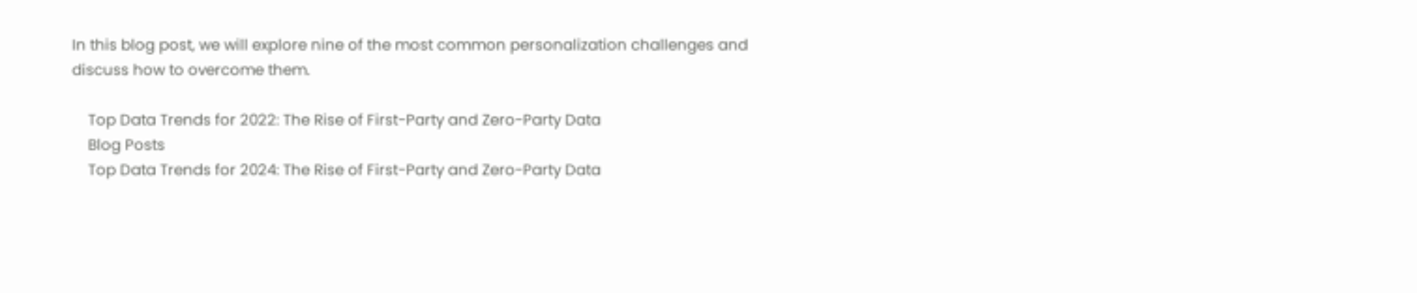In this blog post, we will explore nine of the most common personalization challenges and discuss how to overcome them.

    Top Data Trends for 2022: The Rise of First-Party and Zero-Party Data
    Blog Posts
    Top Data Trends for 2024: The Rise of First-Party and Zero-Party Data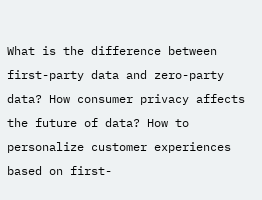What is the difference between first-party data and zero-party data? How consumer privacy affects the future of data? How to personalize customer experiences based on first-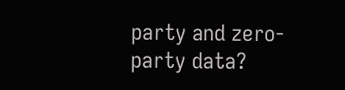party and zero-party data?